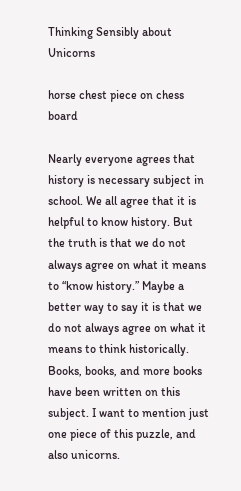Thinking Sensibly about Unicorns

horse chest piece on chess board

Nearly everyone agrees that history is necessary subject in school. We all agree that it is helpful to know history. But the truth is that we do not always agree on what it means to “know history.” Maybe a better way to say it is that we do not always agree on what it means to think historically. Books, books, and more books have been written on this subject. I want to mention just one piece of this puzzle, and also unicorns.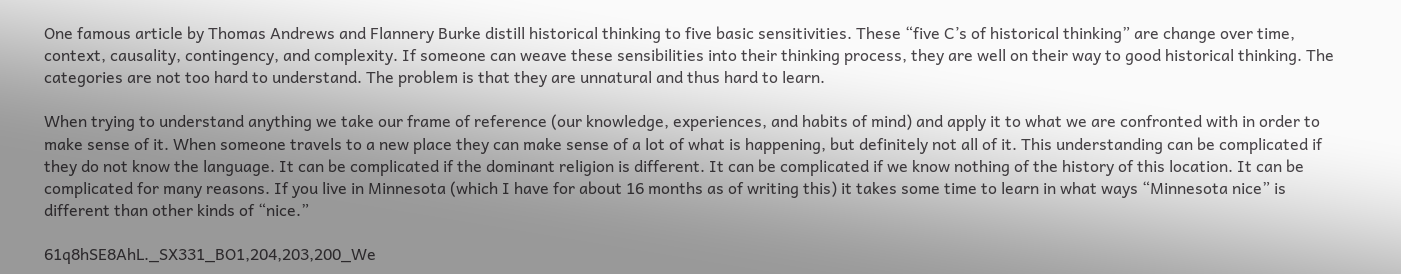One famous article by Thomas Andrews and Flannery Burke distill historical thinking to five basic sensitivities. These “five C’s of historical thinking” are change over time, context, causality, contingency, and complexity. If someone can weave these sensibilities into their thinking process, they are well on their way to good historical thinking. The categories are not too hard to understand. The problem is that they are unnatural and thus hard to learn.

When trying to understand anything we take our frame of reference (our knowledge, experiences, and habits of mind) and apply it to what we are confronted with in order to make sense of it. When someone travels to a new place they can make sense of a lot of what is happening, but definitely not all of it. This understanding can be complicated if they do not know the language. It can be complicated if the dominant religion is different. It can be complicated if we know nothing of the history of this location. It can be complicated for many reasons. If you live in Minnesota (which I have for about 16 months as of writing this) it takes some time to learn in what ways “Minnesota nice” is different than other kinds of “nice.”

61q8hSE8AhL._SX331_BO1,204,203,200_We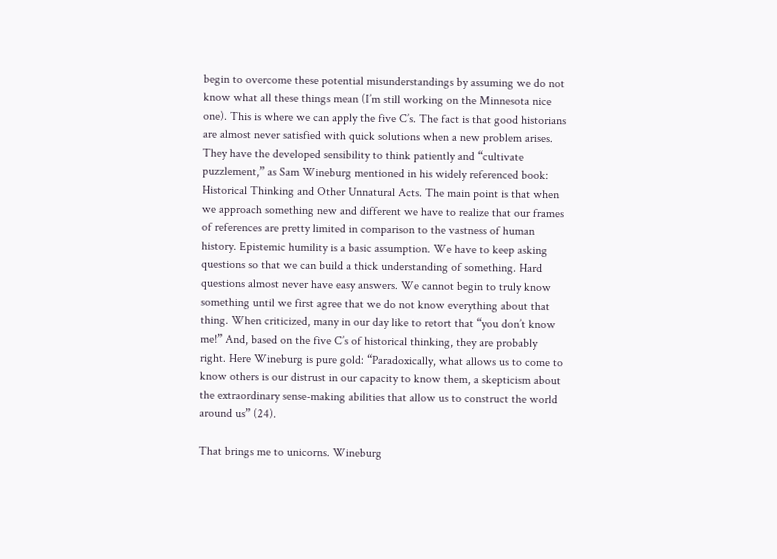begin to overcome these potential misunderstandings by assuming we do not know what all these things mean (I’m still working on the Minnesota nice one). This is where we can apply the five C’s. The fact is that good historians are almost never satisfied with quick solutions when a new problem arises. They have the developed sensibility to think patiently and “cultivate puzzlement,” as Sam Wineburg mentioned in his widely referenced book: Historical Thinking and Other Unnatural Acts. The main point is that when we approach something new and different we have to realize that our frames of references are pretty limited in comparison to the vastness of human history. Epistemic humility is a basic assumption. We have to keep asking questions so that we can build a thick understanding of something. Hard questions almost never have easy answers. We cannot begin to truly know something until we first agree that we do not know everything about that thing. When criticized, many in our day like to retort that “you don’t know me!” And, based on the five C’s of historical thinking, they are probably right. Here Wineburg is pure gold: “Paradoxically, what allows us to come to know others is our distrust in our capacity to know them, a skepticism about the extraordinary sense-making abilities that allow us to construct the world around us” (24).

That brings me to unicorns. Wineburg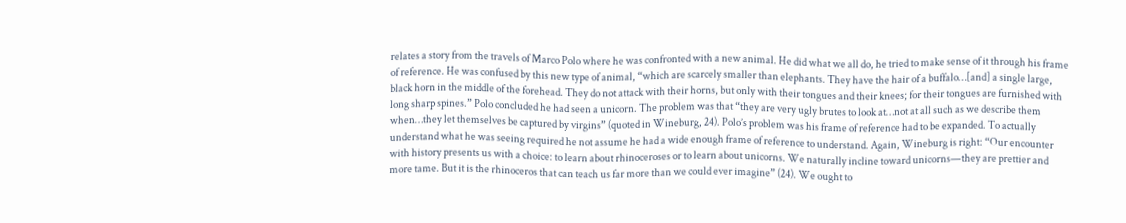relates a story from the travels of Marco Polo where he was confronted with a new animal. He did what we all do, he tried to make sense of it through his frame of reference. He was confused by this new type of animal, “which are scarcely smaller than elephants. They have the hair of a buffalo…[and] a single large, black horn in the middle of the forehead. They do not attack with their horns, but only with their tongues and their knees; for their tongues are furnished with long sharp spines.” Polo concluded he had seen a unicorn. The problem was that “they are very ugly brutes to look at…not at all such as we describe them when…they let themselves be captured by virgins” (quoted in Wineburg, 24). Polo’s problem was his frame of reference had to be expanded. To actually understand what he was seeing required he not assume he had a wide enough frame of reference to understand. Again, Wineburg is right: “Our encounter with history presents us with a choice: to learn about rhinoceroses or to learn about unicorns. We naturally incline toward unicorns—they are prettier and more tame. But it is the rhinoceros that can teach us far more than we could ever imagine” (24). We ought to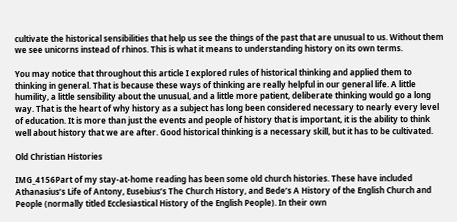cultivate the historical sensibilities that help us see the things of the past that are unusual to us. Without them we see unicorns instead of rhinos. This is what it means to understanding history on its own terms.

You may notice that throughout this article I explored rules of historical thinking and applied them to thinking in general. That is because these ways of thinking are really helpful in our general life. A little humility, a little sensibility about the unusual, and a little more patient, deliberate thinking would go a long way. That is the heart of why history as a subject has long been considered necessary to nearly every level of education. It is more than just the events and people of history that is important, it is the ability to think well about history that we are after. Good historical thinking is a necessary skill, but it has to be cultivated.

Old Christian Histories

IMG_4156Part of my stay-at-home reading has been some old church histories. These have included Athanasius’s Life of Antony, Eusebius’s The Church History, and Bede’s A History of the English Church and People (normally titled Ecclesiastical History of the English People). In their own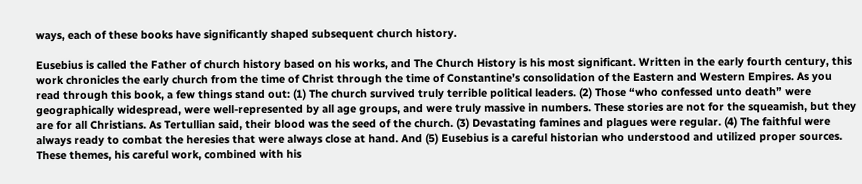ways, each of these books have significantly shaped subsequent church history.

Eusebius is called the Father of church history based on his works, and The Church History is his most significant. Written in the early fourth century, this work chronicles the early church from the time of Christ through the time of Constantine’s consolidation of the Eastern and Western Empires. As you read through this book, a few things stand out: (1) The church survived truly terrible political leaders. (2) Those “who confessed unto death” were geographically widespread, were well-represented by all age groups, and were truly massive in numbers. These stories are not for the squeamish, but they are for all Christians. As Tertullian said, their blood was the seed of the church. (3) Devastating famines and plagues were regular. (4) The faithful were always ready to combat the heresies that were always close at hand. And (5) Eusebius is a careful historian who understood and utilized proper sources. These themes, his careful work, combined with his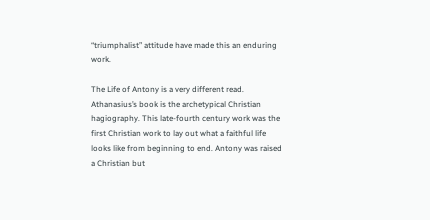“triumphalist” attitude have made this an enduring work.

The Life of Antony is a very different read. Athanasius’s book is the archetypical Christian hagiography. This late-fourth century work was the first Christian work to lay out what a faithful life looks like from beginning to end. Antony was raised a Christian but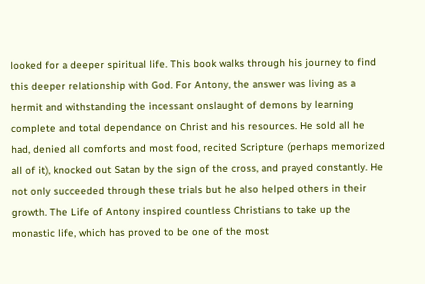looked for a deeper spiritual life. This book walks through his journey to find this deeper relationship with God. For Antony, the answer was living as a hermit and withstanding the incessant onslaught of demons by learning complete and total dependance on Christ and his resources. He sold all he had, denied all comforts and most food, recited Scripture (perhaps memorized all of it), knocked out Satan by the sign of the cross, and prayed constantly. He not only succeeded through these trials but he also helped others in their growth. The Life of Antony inspired countless Christians to take up the monastic life, which has proved to be one of the most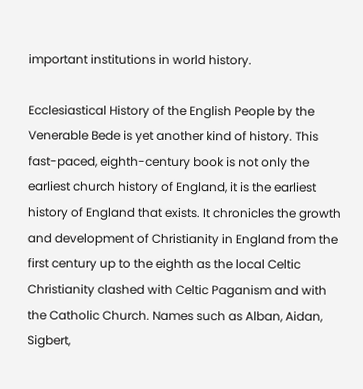important institutions in world history.

Ecclesiastical History of the English People by the Venerable Bede is yet another kind of history. This fast-paced, eighth-century book is not only the earliest church history of England, it is the earliest history of England that exists. It chronicles the growth and development of Christianity in England from the first century up to the eighth as the local Celtic Christianity clashed with Celtic Paganism and with the Catholic Church. Names such as Alban, Aidan, Sigbert,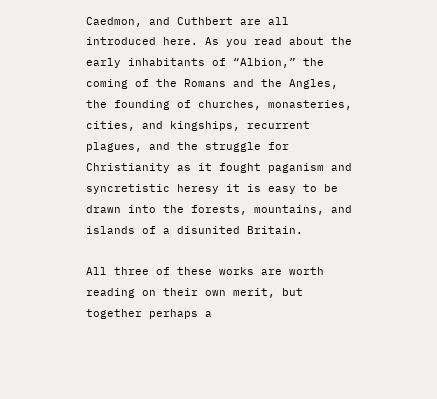Caedmon, and Cuthbert are all introduced here. As you read about the early inhabitants of “Albion,” the coming of the Romans and the Angles, the founding of churches, monasteries, cities, and kingships, recurrent plagues, and the struggle for Christianity as it fought paganism and syncretistic heresy it is easy to be drawn into the forests, mountains, and islands of a disunited Britain.

All three of these works are worth reading on their own merit, but together perhaps a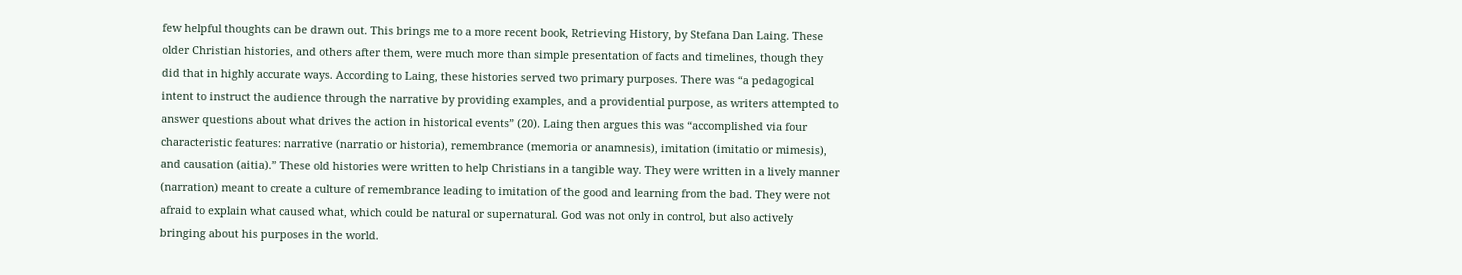few helpful thoughts can be drawn out. This brings me to a more recent book, Retrieving History, by Stefana Dan Laing. These older Christian histories, and others after them, were much more than simple presentation of facts and timelines, though they did that in highly accurate ways. According to Laing, these histories served two primary purposes. There was “a pedagogical intent to instruct the audience through the narrative by providing examples, and a providential purpose, as writers attempted to answer questions about what drives the action in historical events” (20). Laing then argues this was “accomplished via four characteristic features: narrative (narratio or historia), remembrance (memoria or anamnesis), imitation (imitatio or mimesis), and causation (aitia).” These old histories were written to help Christians in a tangible way. They were written in a lively manner (narration) meant to create a culture of remembrance leading to imitation of the good and learning from the bad. They were not afraid to explain what caused what, which could be natural or supernatural. God was not only in control, but also actively bringing about his purposes in the world.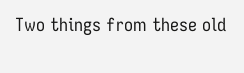Two things from these old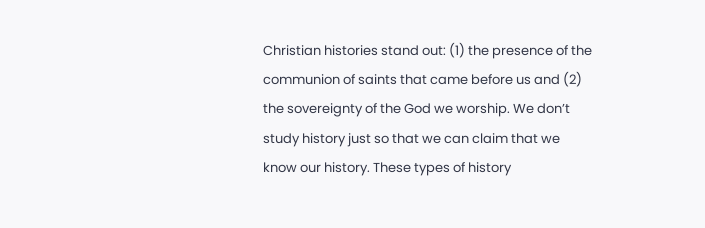Christian histories stand out: (1) the presence of the communion of saints that came before us and (2) the sovereignty of the God we worship. We don’t study history just so that we can claim that we know our history. These types of history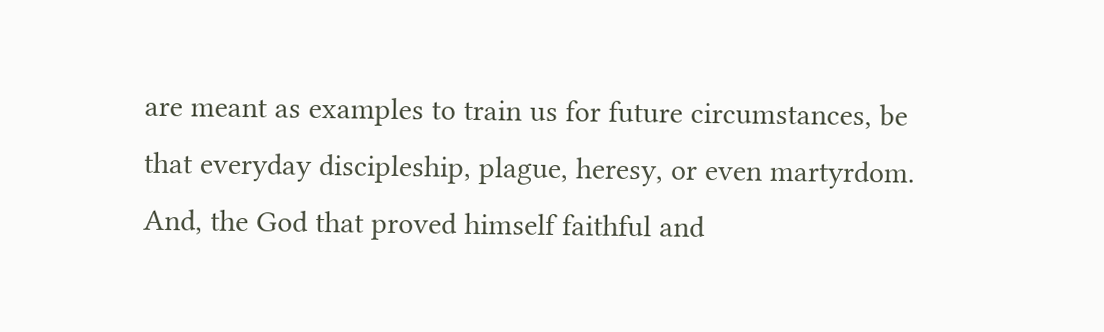are meant as examples to train us for future circumstances, be that everyday discipleship, plague, heresy, or even martyrdom. And, the God that proved himself faithful and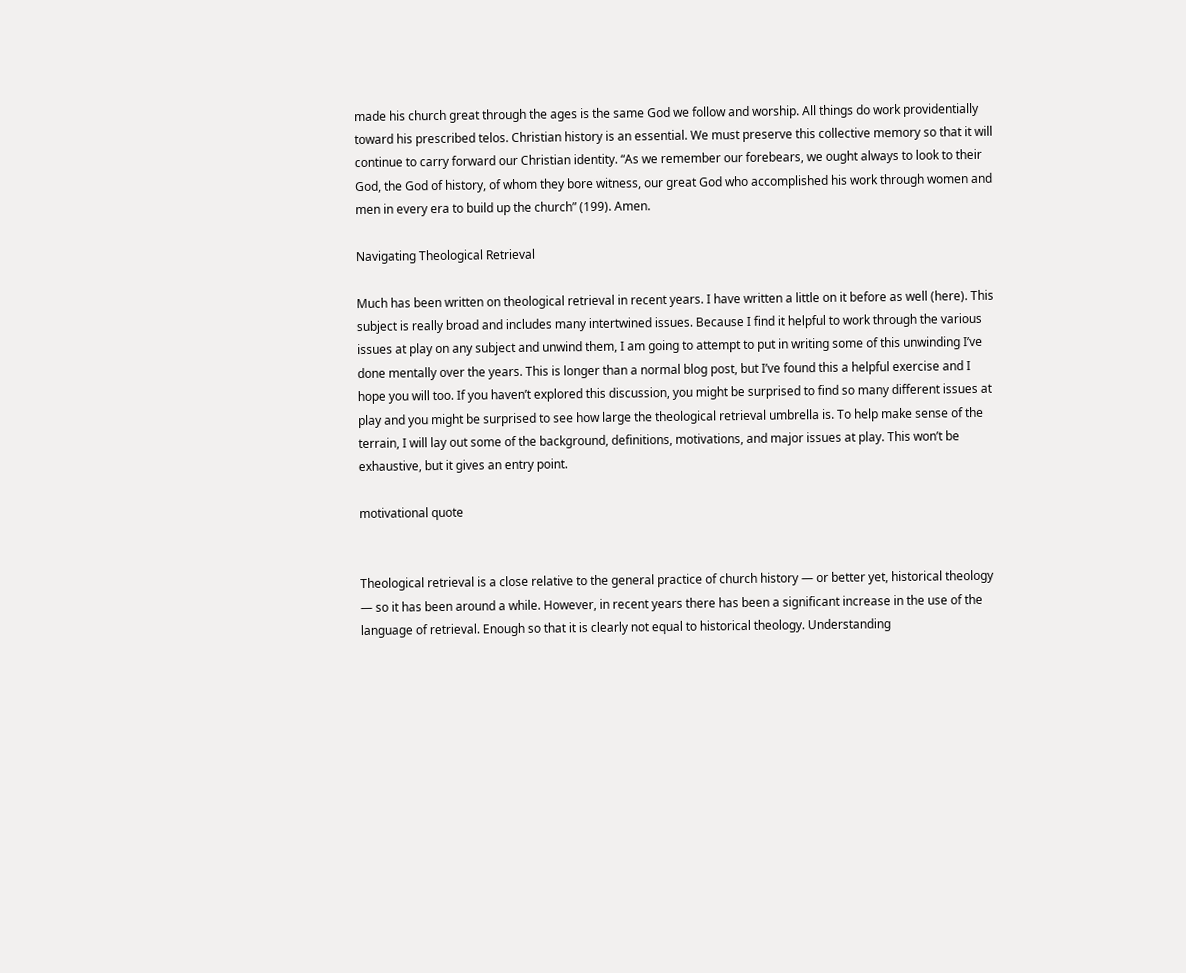made his church great through the ages is the same God we follow and worship. All things do work providentially toward his prescribed telos. Christian history is an essential. We must preserve this collective memory so that it will continue to carry forward our Christian identity. “As we remember our forebears, we ought always to look to their God, the God of history, of whom they bore witness, our great God who accomplished his work through women and men in every era to build up the church” (199). Amen.

Navigating Theological Retrieval

Much has been written on theological retrieval in recent years. I have written a little on it before as well (here). This subject is really broad and includes many intertwined issues. Because I find it helpful to work through the various issues at play on any subject and unwind them, I am going to attempt to put in writing some of this unwinding I’ve done mentally over the years. This is longer than a normal blog post, but I’ve found this a helpful exercise and I hope you will too. If you haven’t explored this discussion, you might be surprised to find so many different issues at play and you might be surprised to see how large the theological retrieval umbrella is. To help make sense of the terrain, I will lay out some of the background, definitions, motivations, and major issues at play. This won’t be exhaustive, but it gives an entry point.

motivational quote


Theological retrieval is a close relative to the general practice of church history — or better yet, historical theology — so it has been around a while. However, in recent years there has been a significant increase in the use of the language of retrieval. Enough so that it is clearly not equal to historical theology. Understanding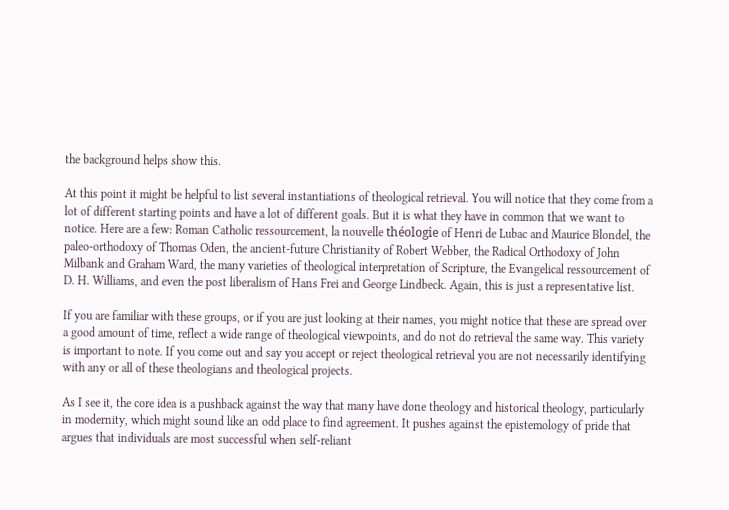the background helps show this.

At this point it might be helpful to list several instantiations of theological retrieval. You will notice that they come from a lot of different starting points and have a lot of different goals. But it is what they have in common that we want to notice. Here are a few: Roman Catholic ressourcement, la nouvelle théologie of Henri de Lubac and Maurice Blondel, the paleo-orthodoxy of Thomas Oden, the ancient-future Christianity of Robert Webber, the Radical Orthodoxy of John Milbank and Graham Ward, the many varieties of theological interpretation of Scripture, the Evangelical ressourcement of D. H. Williams, and even the post liberalism of Hans Frei and George Lindbeck. Again, this is just a representative list.

If you are familiar with these groups, or if you are just looking at their names, you might notice that these are spread over a good amount of time, reflect a wide range of theological viewpoints, and do not do retrieval the same way. This variety is important to note. If you come out and say you accept or reject theological retrieval you are not necessarily identifying with any or all of these theologians and theological projects.

As I see it, the core idea is a pushback against the way that many have done theology and historical theology, particularly in modernity, which might sound like an odd place to find agreement. It pushes against the epistemology of pride that argues that individuals are most successful when self-reliant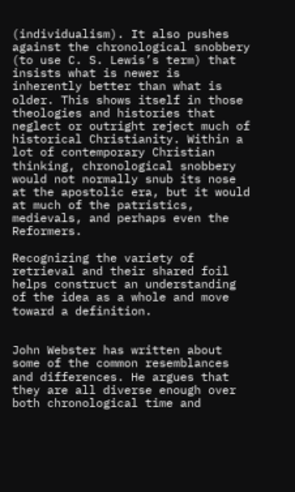(individualism). It also pushes against the chronological snobbery (to use C. S. Lewis’s term) that insists what is newer is inherently better than what is older. This shows itself in those theologies and histories that neglect or outright reject much of historical Christianity. Within a lot of contemporary Christian thinking, chronological snobbery would not normally snub its nose at the apostolic era, but it would at much of the patristics, medievals, and perhaps even the Reformers.

Recognizing the variety of retrieval and their shared foil helps construct an understanding of the idea as a whole and move toward a definition.


John Webster has written about some of the common resemblances and differences. He argues that they are all diverse enough over both chronological time and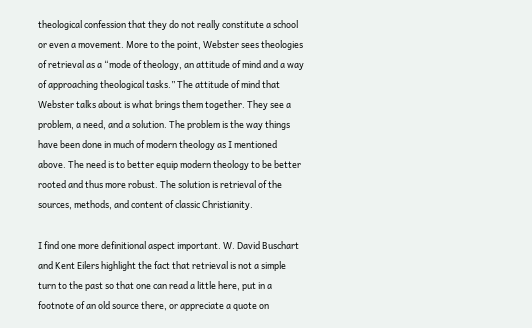theological confession that they do not really constitute a school or even a movement. More to the point, Webster sees theologies of retrieval as a “mode of theology, an attitude of mind and a way of approaching theological tasks.” The attitude of mind that Webster talks about is what brings them together. They see a problem, a need, and a solution. The problem is the way things have been done in much of modern theology as I mentioned above. The need is to better equip modern theology to be better rooted and thus more robust. The solution is retrieval of the sources, methods, and content of classic Christianity.

I find one more definitional aspect important. W. David Buschart and Kent Eilers highlight the fact that retrieval is not a simple turn to the past so that one can read a little here, put in a footnote of an old source there, or appreciate a quote on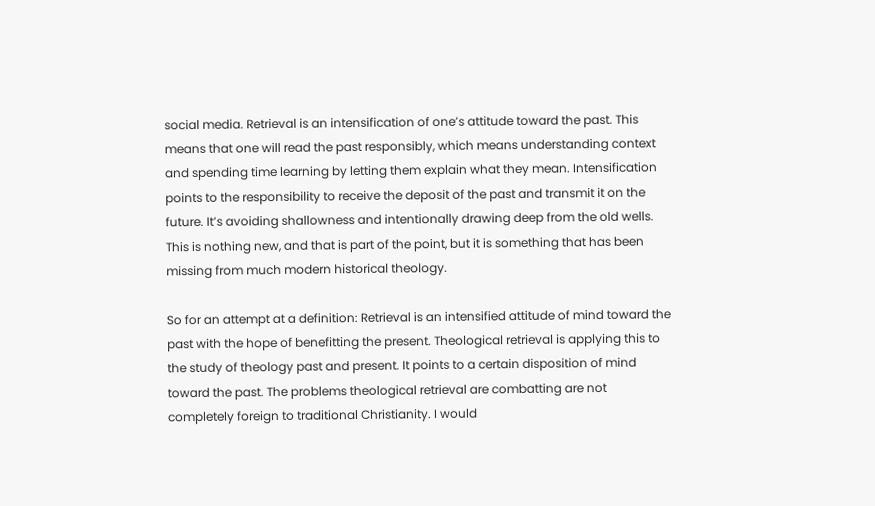social media. Retrieval is an intensification of one’s attitude toward the past. This means that one will read the past responsibly, which means understanding context and spending time learning by letting them explain what they mean. Intensification points to the responsibility to receive the deposit of the past and transmit it on the future. It’s avoiding shallowness and intentionally drawing deep from the old wells. This is nothing new, and that is part of the point, but it is something that has been missing from much modern historical theology.

So for an attempt at a definition: Retrieval is an intensified attitude of mind toward the past with the hope of benefitting the present. Theological retrieval is applying this to the study of theology past and present. It points to a certain disposition of mind toward the past. The problems theological retrieval are combatting are not completely foreign to traditional Christianity. I would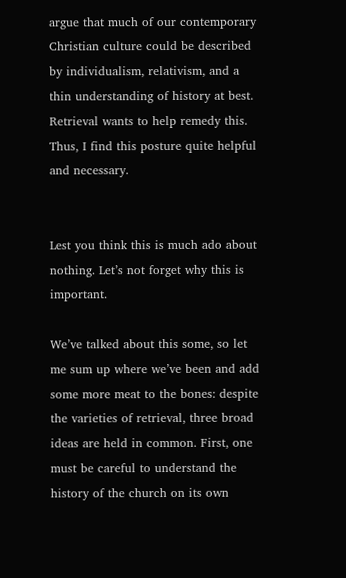argue that much of our contemporary Christian culture could be described by individualism, relativism, and a thin understanding of history at best. Retrieval wants to help remedy this. Thus, I find this posture quite helpful and necessary.


Lest you think this is much ado about nothing. Let’s not forget why this is important.

We’ve talked about this some, so let me sum up where we’ve been and add some more meat to the bones: despite the varieties of retrieval, three broad ideas are held in common. First, one must be careful to understand the history of the church on its own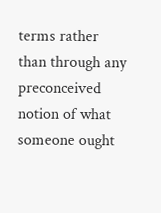terms rather than through any preconceived notion of what someone ought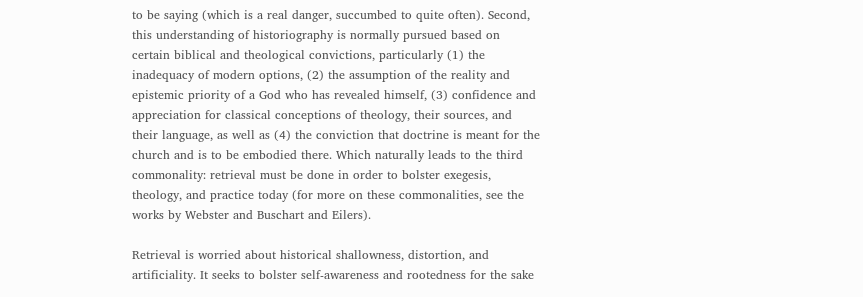to be saying (which is a real danger, succumbed to quite often). Second, this understanding of historiography is normally pursued based on certain biblical and theological convictions, particularly (1) the inadequacy of modern options, (2) the assumption of the reality and epistemic priority of a God who has revealed himself, (3) confidence and appreciation for classical conceptions of theology, their sources, and their language, as well as (4) the conviction that doctrine is meant for the church and is to be embodied there. Which naturally leads to the third commonality: retrieval must be done in order to bolster exegesis, theology, and practice today (for more on these commonalities, see the works by Webster and Buschart and Eilers).

Retrieval is worried about historical shallowness, distortion, and artificiality. It seeks to bolster self-awareness and rootedness for the sake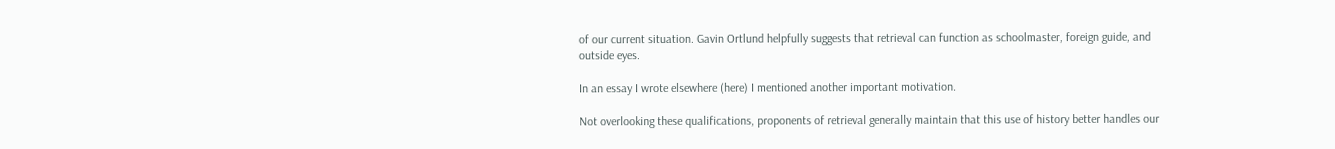of our current situation. Gavin Ortlund helpfully suggests that retrieval can function as schoolmaster, foreign guide, and outside eyes.

In an essay I wrote elsewhere (here) I mentioned another important motivation.

Not overlooking these qualifications, proponents of retrieval generally maintain that this use of history better handles our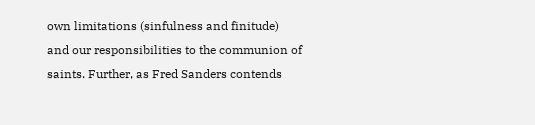own limitations (sinfulness and finitude) and our responsibilities to the communion of saints. Further, as Fred Sanders contends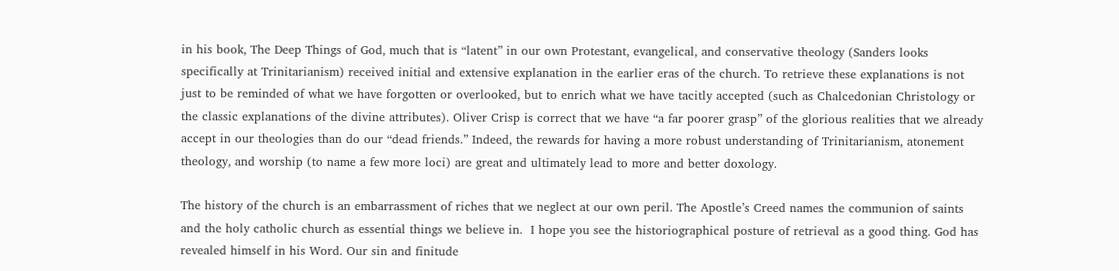in his book, The Deep Things of God, much that is “latent” in our own Protestant, evangelical, and conservative theology (Sanders looks specifically at Trinitarianism) received initial and extensive explanation in the earlier eras of the church. To retrieve these explanations is not just to be reminded of what we have forgotten or overlooked, but to enrich what we have tacitly accepted (such as Chalcedonian Christology or the classic explanations of the divine attributes). Oliver Crisp is correct that we have “a far poorer grasp” of the glorious realities that we already accept in our theologies than do our “dead friends.” Indeed, the rewards for having a more robust understanding of Trinitarianism, atonement theology, and worship (to name a few more loci) are great and ultimately lead to more and better doxology.

The history of the church is an embarrassment of riches that we neglect at our own peril. The Apostle’s Creed names the communion of saints and the holy catholic church as essential things we believe in.  I hope you see the historiographical posture of retrieval as a good thing. God has revealed himself in his Word. Our sin and finitude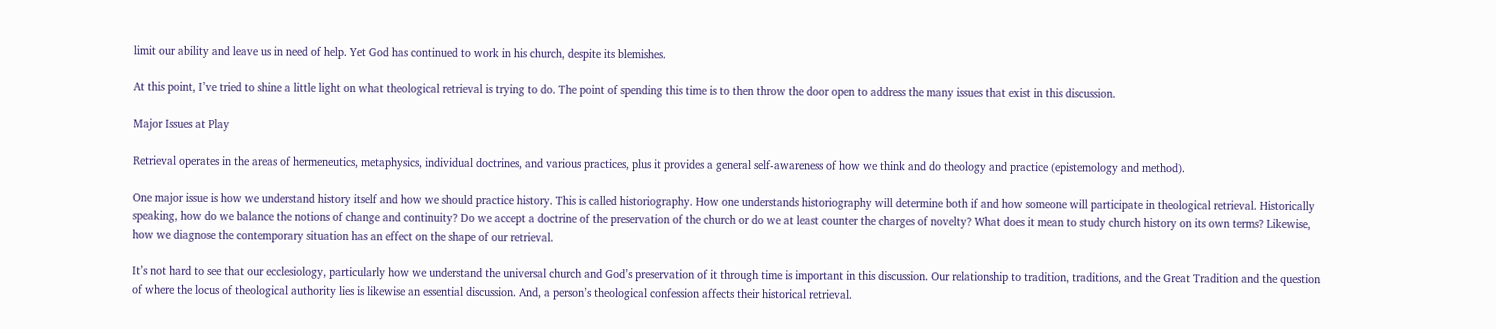limit our ability and leave us in need of help. Yet God has continued to work in his church, despite its blemishes.

At this point, I’ve tried to shine a little light on what theological retrieval is trying to do. The point of spending this time is to then throw the door open to address the many issues that exist in this discussion.

Major Issues at Play

Retrieval operates in the areas of hermeneutics, metaphysics, individual doctrines, and various practices, plus it provides a general self-awareness of how we think and do theology and practice (epistemology and method).

One major issue is how we understand history itself and how we should practice history. This is called historiography. How one understands historiography will determine both if and how someone will participate in theological retrieval. Historically speaking, how do we balance the notions of change and continuity? Do we accept a doctrine of the preservation of the church or do we at least counter the charges of novelty? What does it mean to study church history on its own terms? Likewise, how we diagnose the contemporary situation has an effect on the shape of our retrieval.

It’s not hard to see that our ecclesiology, particularly how we understand the universal church and God’s preservation of it through time is important in this discussion. Our relationship to tradition, traditions, and the Great Tradition and the question of where the locus of theological authority lies is likewise an essential discussion. And, a person’s theological confession affects their historical retrieval.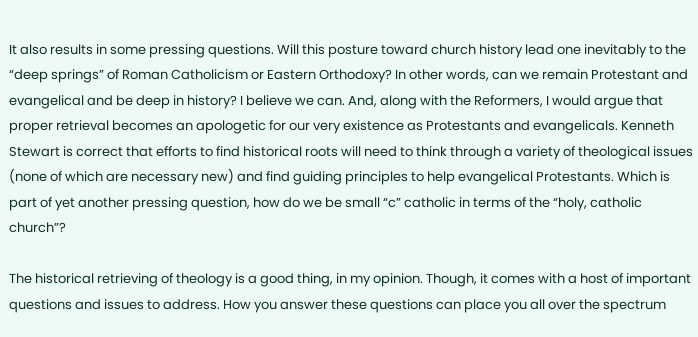It also results in some pressing questions. Will this posture toward church history lead one inevitably to the “deep springs” of Roman Catholicism or Eastern Orthodoxy? In other words, can we remain Protestant and evangelical and be deep in history? I believe we can. And, along with the Reformers, I would argue that proper retrieval becomes an apologetic for our very existence as Protestants and evangelicals. Kenneth Stewart is correct that efforts to find historical roots will need to think through a variety of theological issues (none of which are necessary new) and find guiding principles to help evangelical Protestants. Which is part of yet another pressing question, how do we be small “c” catholic in terms of the “holy, catholic church”?

The historical retrieving of theology is a good thing, in my opinion. Though, it comes with a host of important questions and issues to address. How you answer these questions can place you all over the spectrum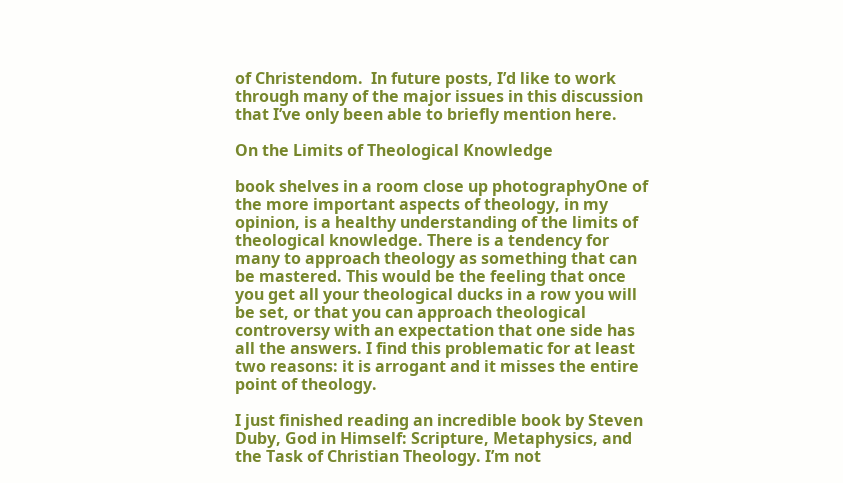of Christendom.  In future posts, I’d like to work through many of the major issues in this discussion that I’ve only been able to briefly mention here.

On the Limits of Theological Knowledge

book shelves in a room close up photographyOne of the more important aspects of theology, in my opinion, is a healthy understanding of the limits of theological knowledge. There is a tendency for many to approach theology as something that can be mastered. This would be the feeling that once you get all your theological ducks in a row you will be set, or that you can approach theological controversy with an expectation that one side has all the answers. I find this problematic for at least two reasons: it is arrogant and it misses the entire point of theology.

I just finished reading an incredible book by Steven Duby, God in Himself: Scripture, Metaphysics, and the Task of Christian Theology. I’m not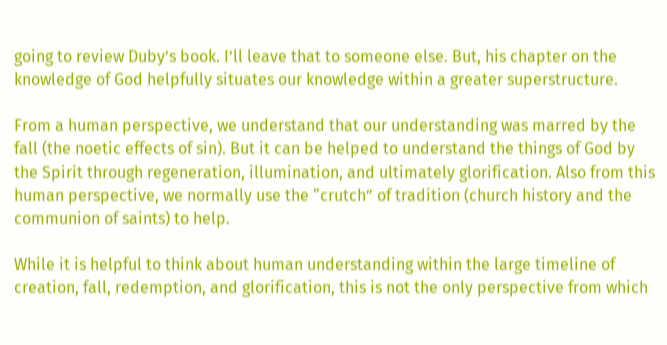going to review Duby’s book. I’ll leave that to someone else. But, his chapter on the knowledge of God helpfully situates our knowledge within a greater superstructure.

From a human perspective, we understand that our understanding was marred by the fall (the noetic effects of sin). But it can be helped to understand the things of God by the Spirit through regeneration, illumination, and ultimately glorification. Also from this human perspective, we normally use the “crutch” of tradition (church history and the communion of saints) to help.

While it is helpful to think about human understanding within the large timeline of creation, fall, redemption, and glorification, this is not the only perspective from which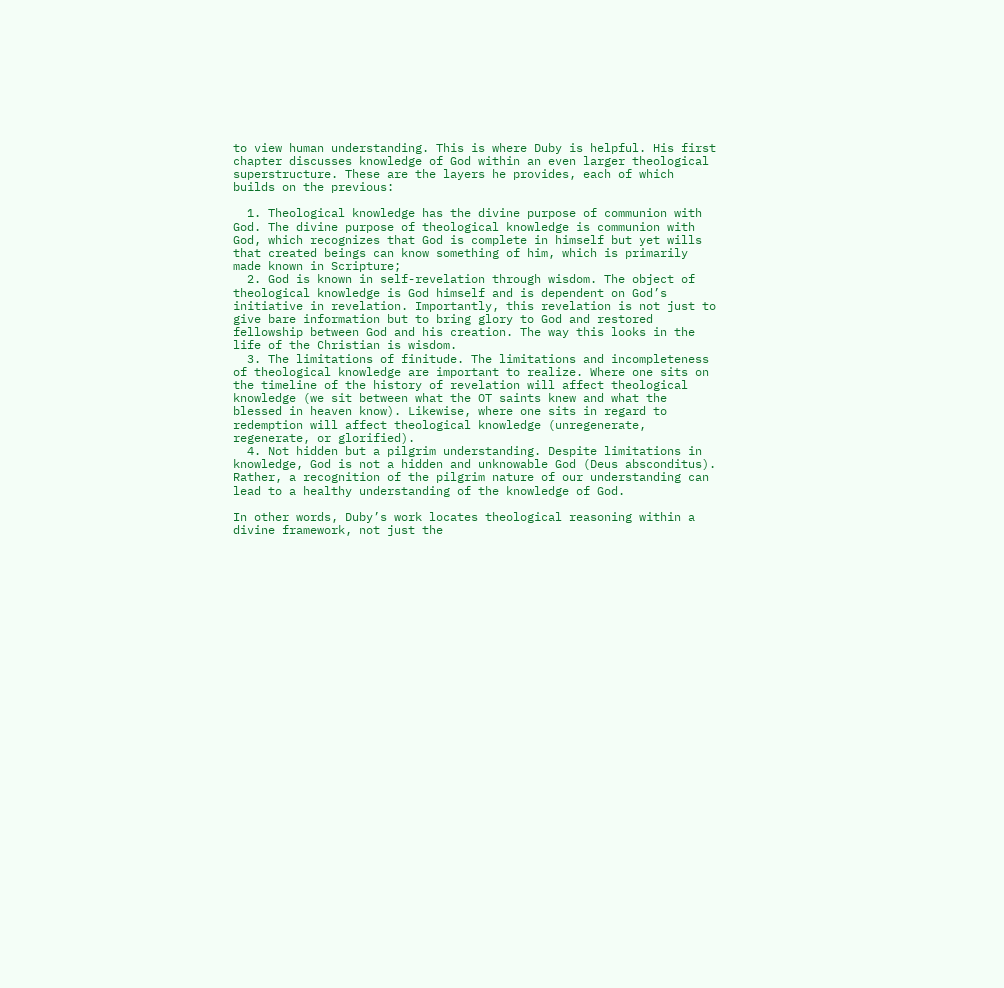to view human understanding. This is where Duby is helpful. His first chapter discusses knowledge of God within an even larger theological superstructure. These are the layers he provides, each of which builds on the previous:

  1. Theological knowledge has the divine purpose of communion with God. The divine purpose of theological knowledge is communion with God, which recognizes that God is complete in himself but yet wills that created beings can know something of him, which is primarily made known in Scripture;
  2. God is known in self-revelation through wisdom. The object of theological knowledge is God himself and is dependent on God’s initiative in revelation. Importantly, this revelation is not just to give bare information but to bring glory to God and restored fellowship between God and his creation. The way this looks in the life of the Christian is wisdom.
  3. The limitations of finitude. The limitations and incompleteness of theological knowledge are important to realize. Where one sits on the timeline of the history of revelation will affect theological knowledge (we sit between what the OT saints knew and what the blessed in heaven know). Likewise, where one sits in regard to redemption will affect theological knowledge (unregenerate, regenerate, or glorified).
  4. Not hidden but a pilgrim understanding. Despite limitations in knowledge, God is not a hidden and unknowable God (Deus absconditus). Rather, a recognition of the pilgrim nature of our understanding can lead to a healthy understanding of the knowledge of God.

In other words, Duby’s work locates theological reasoning within a divine framework, not just the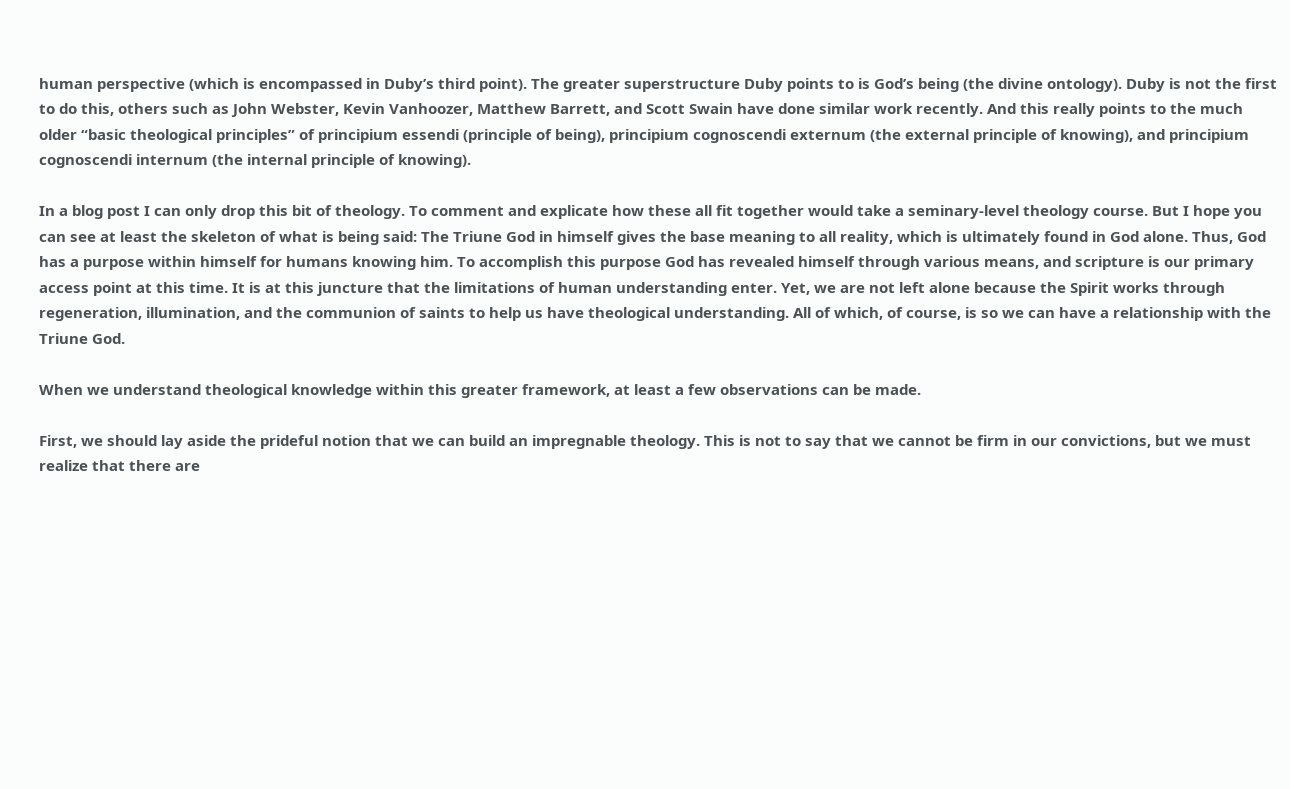human perspective (which is encompassed in Duby’s third point). The greater superstructure Duby points to is God’s being (the divine ontology). Duby is not the first to do this, others such as John Webster, Kevin Vanhoozer, Matthew Barrett, and Scott Swain have done similar work recently. And this really points to the much older “basic theological principles” of principium essendi (principle of being), principium cognoscendi externum (the external principle of knowing), and principium cognoscendi internum (the internal principle of knowing).

In a blog post I can only drop this bit of theology. To comment and explicate how these all fit together would take a seminary-level theology course. But I hope you can see at least the skeleton of what is being said: The Triune God in himself gives the base meaning to all reality, which is ultimately found in God alone. Thus, God has a purpose within himself for humans knowing him. To accomplish this purpose God has revealed himself through various means, and scripture is our primary access point at this time. It is at this juncture that the limitations of human understanding enter. Yet, we are not left alone because the Spirit works through regeneration, illumination, and the communion of saints to help us have theological understanding. All of which, of course, is so we can have a relationship with the Triune God.

When we understand theological knowledge within this greater framework, at least a few observations can be made.

First, we should lay aside the prideful notion that we can build an impregnable theology. This is not to say that we cannot be firm in our convictions, but we must realize that there are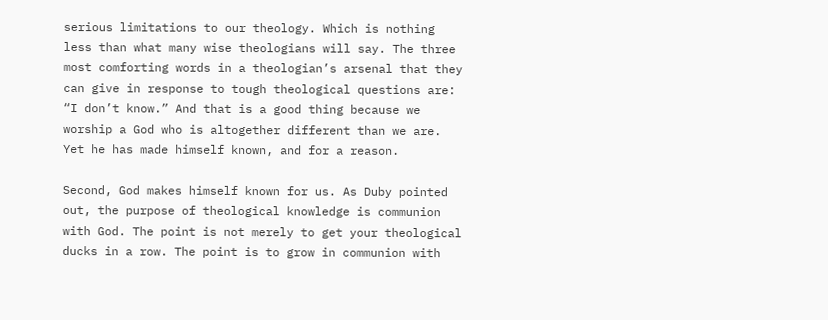serious limitations to our theology. Which is nothing less than what many wise theologians will say. The three most comforting words in a theologian’s arsenal that they can give in response to tough theological questions are: “I don’t know.” And that is a good thing because we worship a God who is altogether different than we are. Yet he has made himself known, and for a reason.

Second, God makes himself known for us. As Duby pointed out, the purpose of theological knowledge is communion with God. The point is not merely to get your theological ducks in a row. The point is to grow in communion with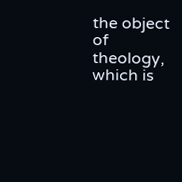the object of theology, which is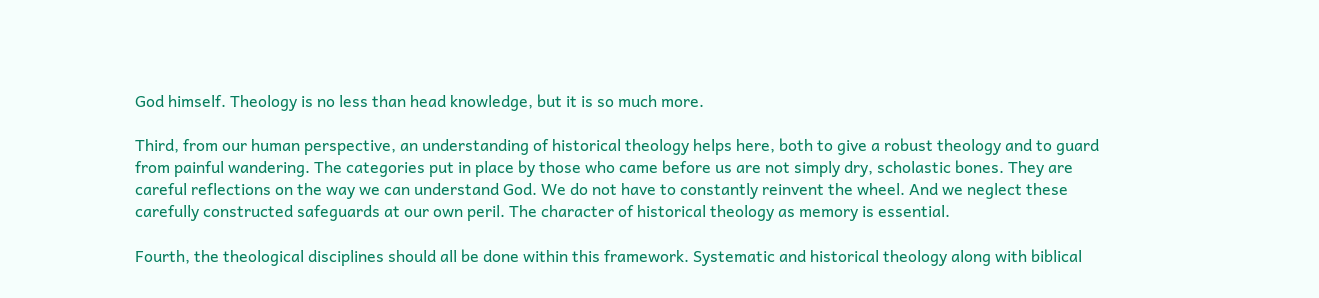God himself. Theology is no less than head knowledge, but it is so much more.

Third, from our human perspective, an understanding of historical theology helps here, both to give a robust theology and to guard from painful wandering. The categories put in place by those who came before us are not simply dry, scholastic bones. They are careful reflections on the way we can understand God. We do not have to constantly reinvent the wheel. And we neglect these carefully constructed safeguards at our own peril. The character of historical theology as memory is essential.

Fourth, the theological disciplines should all be done within this framework. Systematic and historical theology along with biblical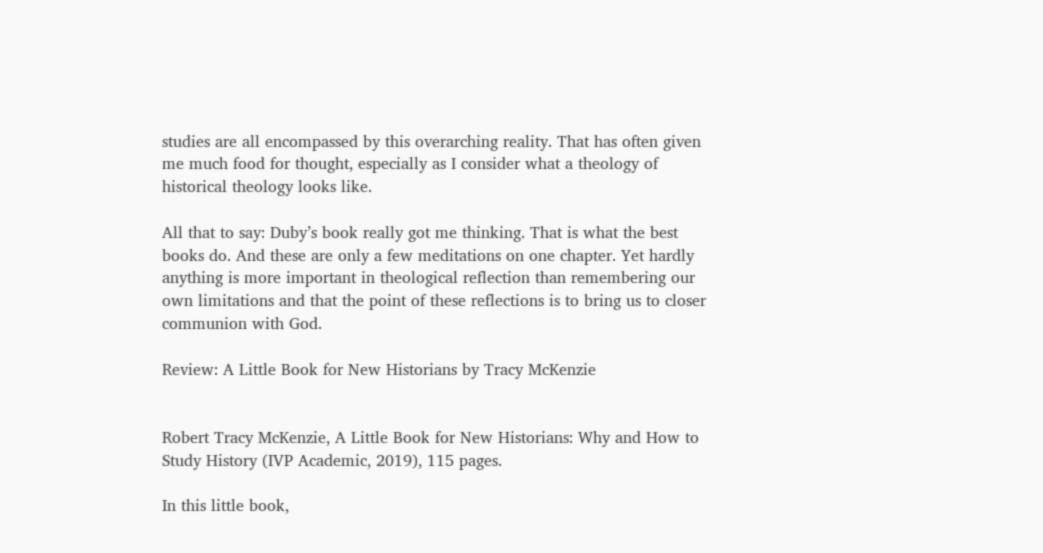studies are all encompassed by this overarching reality. That has often given me much food for thought, especially as I consider what a theology of historical theology looks like.

All that to say: Duby’s book really got me thinking. That is what the best books do. And these are only a few meditations on one chapter. Yet hardly anything is more important in theological reflection than remembering our own limitations and that the point of these reflections is to bring us to closer communion with God.

Review: A Little Book for New Historians by Tracy McKenzie


Robert Tracy McKenzie, A Little Book for New Historians: Why and How to Study History (IVP Academic, 2019), 115 pages.

In this little book,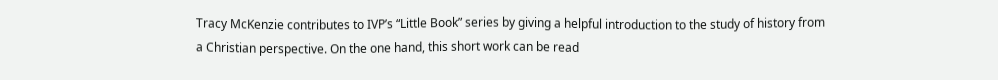Tracy McKenzie contributes to IVP’s “Little Book” series by giving a helpful introduction to the study of history from a Christian perspective. On the one hand, this short work can be read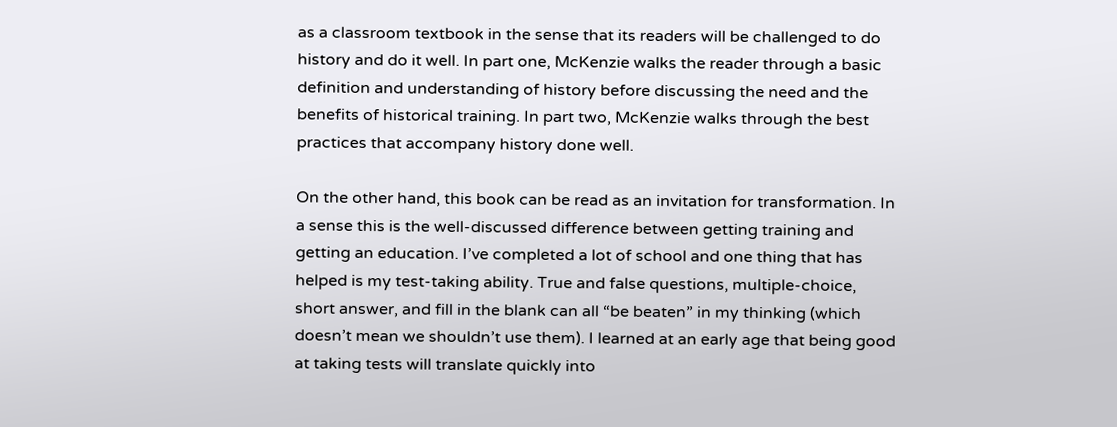as a classroom textbook in the sense that its readers will be challenged to do history and do it well. In part one, McKenzie walks the reader through a basic definition and understanding of history before discussing the need and the benefits of historical training. In part two, McKenzie walks through the best practices that accompany history done well.

On the other hand, this book can be read as an invitation for transformation. In a sense this is the well-discussed difference between getting training and getting an education. I’ve completed a lot of school and one thing that has helped is my test-taking ability. True and false questions, multiple-choice, short answer, and fill in the blank can all “be beaten” in my thinking (which doesn’t mean we shouldn’t use them). I learned at an early age that being good at taking tests will translate quickly into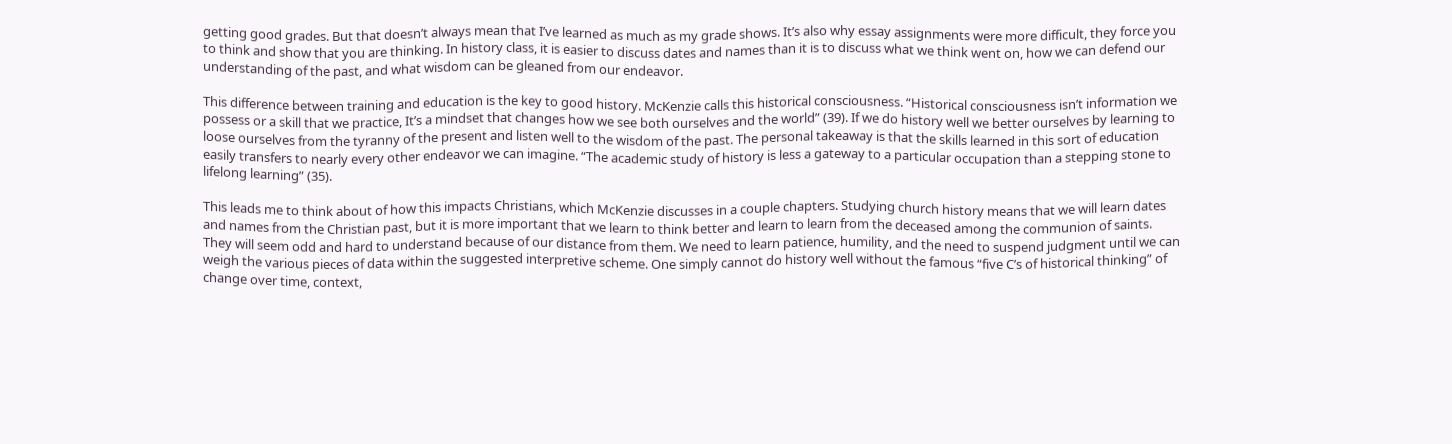getting good grades. But that doesn’t always mean that I’ve learned as much as my grade shows. It’s also why essay assignments were more difficult, they force you to think and show that you are thinking. In history class, it is easier to discuss dates and names than it is to discuss what we think went on, how we can defend our understanding of the past, and what wisdom can be gleaned from our endeavor.

This difference between training and education is the key to good history. McKenzie calls this historical consciousness. “Historical consciousness isn’t information we possess or a skill that we practice, It’s a mindset that changes how we see both ourselves and the world” (39). If we do history well we better ourselves by learning to loose ourselves from the tyranny of the present and listen well to the wisdom of the past. The personal takeaway is that the skills learned in this sort of education easily transfers to nearly every other endeavor we can imagine. “The academic study of history is less a gateway to a particular occupation than a stepping stone to lifelong learning” (35).

This leads me to think about of how this impacts Christians, which McKenzie discusses in a couple chapters. Studying church history means that we will learn dates and names from the Christian past, but it is more important that we learn to think better and learn to learn from the deceased among the communion of saints. They will seem odd and hard to understand because of our distance from them. We need to learn patience, humility, and the need to suspend judgment until we can weigh the various pieces of data within the suggested interpretive scheme. One simply cannot do history well without the famous “five C’s of historical thinking” of change over time, context,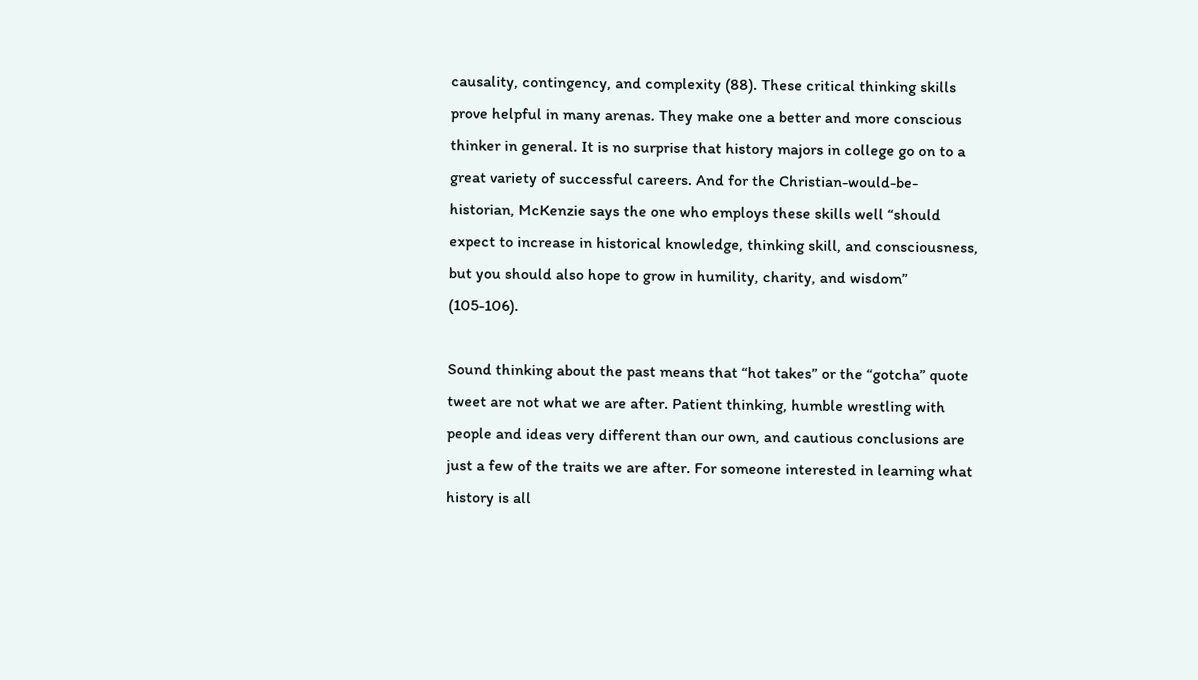causality, contingency, and complexity (88). These critical thinking skills prove helpful in many arenas. They make one a better and more conscious thinker in general. It is no surprise that history majors in college go on to a great variety of successful careers. And for the Christian-would-be-historian, McKenzie says the one who employs these skills well “should expect to increase in historical knowledge, thinking skill, and consciousness, but you should also hope to grow in humility, charity, and wisdom” (105-106).

Sound thinking about the past means that “hot takes” or the “gotcha” quote tweet are not what we are after. Patient thinking, humble wrestling with people and ideas very different than our own, and cautious conclusions are just a few of the traits we are after. For someone interested in learning what history is all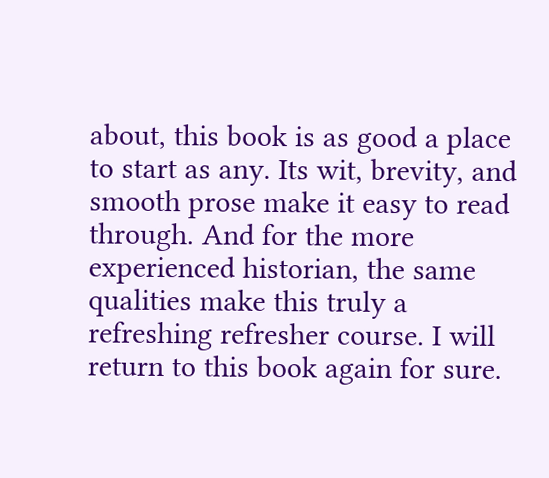about, this book is as good a place to start as any. Its wit, brevity, and smooth prose make it easy to read through. And for the more experienced historian, the same qualities make this truly a refreshing refresher course. I will return to this book again for sure.